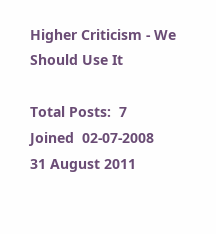Higher Criticism - We Should Use It

Total Posts:  7
Joined  02-07-2008
31 August 2011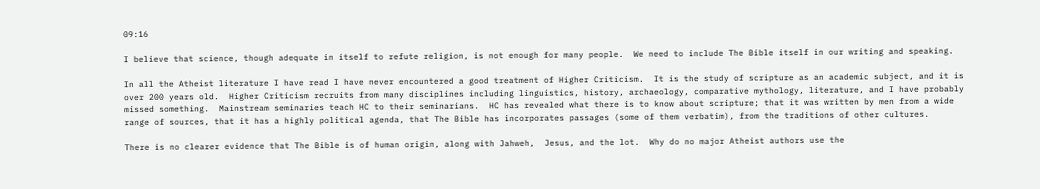09:16

I believe that science, though adequate in itself to refute religion, is not enough for many people.  We need to include The Bible itself in our writing and speaking.

In all the Atheist literature I have read I have never encountered a good treatment of Higher Criticism.  It is the study of scripture as an academic subject, and it is over 200 years old.  Higher Criticism recruits from many disciplines including linguistics, history, archaeology, comparative mythology, literature, and I have probably missed something.  Mainstream seminaries teach HC to their seminarians.  HC has revealed what there is to know about scripture; that it was written by men from a wide range of sources, that it has a highly political agenda, that The Bible has incorporates passages (some of them verbatim), from the traditions of other cultures.

There is no clearer evidence that The Bible is of human origin, along with Jahweh,  Jesus, and the lot.  Why do no major Atheist authors use the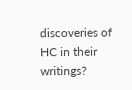discoveries of HC in their writings?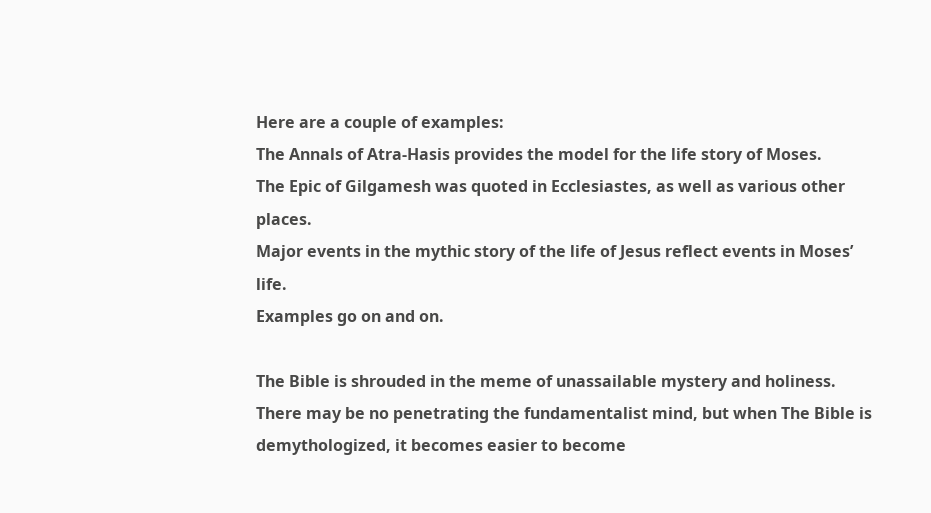Here are a couple of examples:
The Annals of Atra-Hasis provides the model for the life story of Moses.
The Epic of Gilgamesh was quoted in Ecclesiastes, as well as various other places.
Major events in the mythic story of the life of Jesus reflect events in Moses’ life.
Examples go on and on.

The Bible is shrouded in the meme of unassailable mystery and holiness.  There may be no penetrating the fundamentalist mind, but when The Bible is demythologized, it becomes easier to become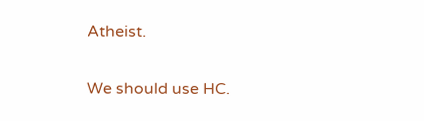Atheist.

We should use HC.